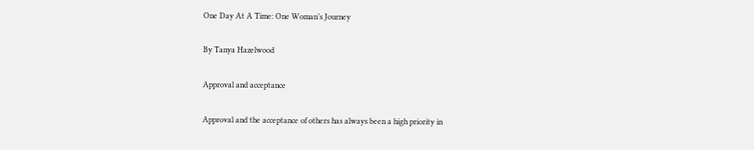One Day At A Time: One Woman’s Journey

By Tanya Hazelwood

Approval and acceptance

Approval and the acceptance of others has always been a high priority in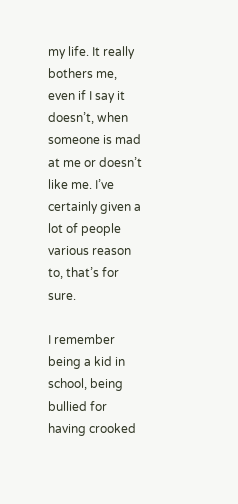my life. It really bothers me, even if I say it doesn’t, when someone is mad at me or doesn’t like me. I’ve certainly given a lot of people various reason to, that’s for sure.

I remember being a kid in school, being bullied for having crooked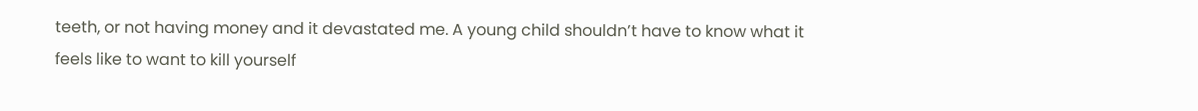teeth, or not having money and it devastated me. A young child shouldn’t have to know what it feels like to want to kill yourself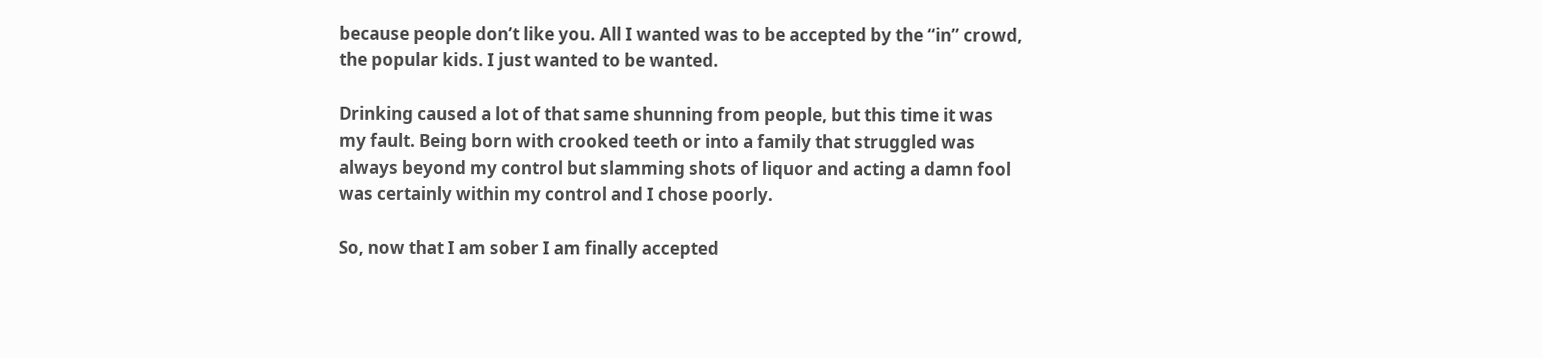because people don’t like you. All I wanted was to be accepted by the “in” crowd, the popular kids. I just wanted to be wanted.

Drinking caused a lot of that same shunning from people, but this time it was my fault. Being born with crooked teeth or into a family that struggled was always beyond my control but slamming shots of liquor and acting a damn fool was certainly within my control and I chose poorly.

So, now that I am sober I am finally accepted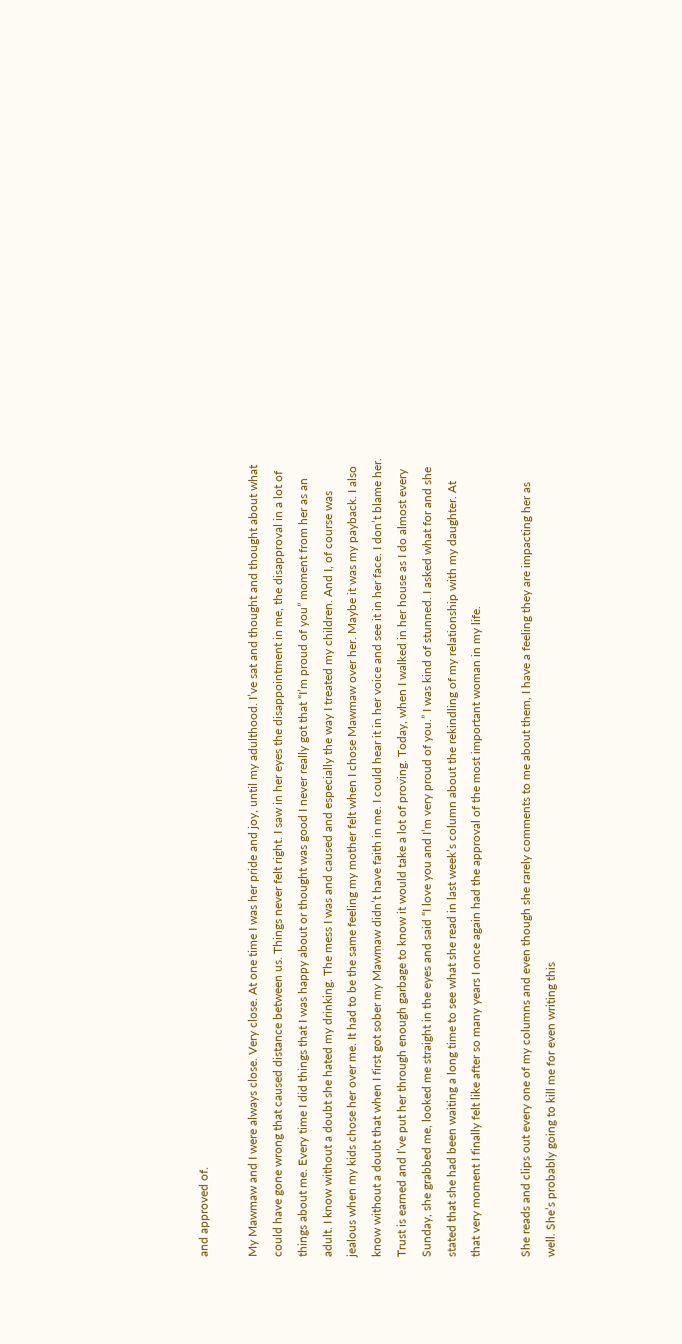and approved of.

My Mawmaw and I were always close. Very close. At one time I was her pride and joy, until my adulthood. I’ve sat and thought and thought about what could have gone wrong that caused distance between us. Things never felt right. I saw in her eyes the disappointment in me, the disapproval in a lot of things about me. Every time I did things that I was happy about or thought was good I never really got that “I’m proud of you” moment from her as an adult. I know without a doubt she hated my drinking. The mess I was and caused and especially the way I treated my children. And I, of course was jealous when my kids chose her over me. It had to be the same feeling my mother felt when I chose Mawmaw over her. Maybe it was my payback. I also know without a doubt that when I first got sober my Mawmaw didn’t have faith in me. I could hear it in her voice and see it in her face. I don’t blame her. Trust is earned and I’ve put her through enough garbage to know it would take a lot of proving. Today, when I walked in her house as I do almost every Sunday, she grabbed me, looked me straight in the eyes and said “I love you and I’m very proud of you.” I was kind of stunned. I asked what for and she stated that she had been waiting a long time to see what she read in last week’s column about the rekindling of my relationship with my daughter. At that very moment I finally felt like after so many years I once again had the approval of the most important woman in my life.

She reads and clips out every one of my columns and even though she rarely comments to me about them, I have a feeling they are impacting her as well. She’s probably going to kill me for even writing this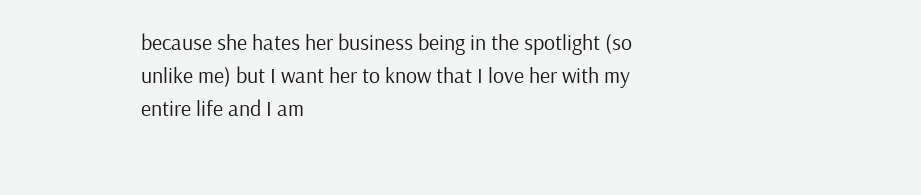because she hates her business being in the spotlight (so unlike me) but I want her to know that I love her with my entire life and I am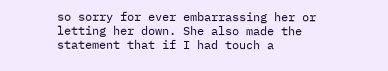so sorry for ever embarrassing her or letting her down. She also made the statement that if I had touch a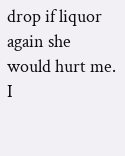drop if liquor again she would hurt me. I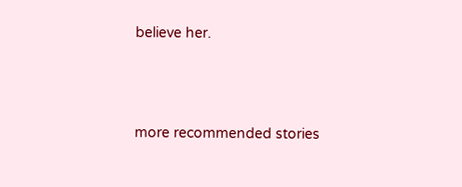believe her.





more recommended stories